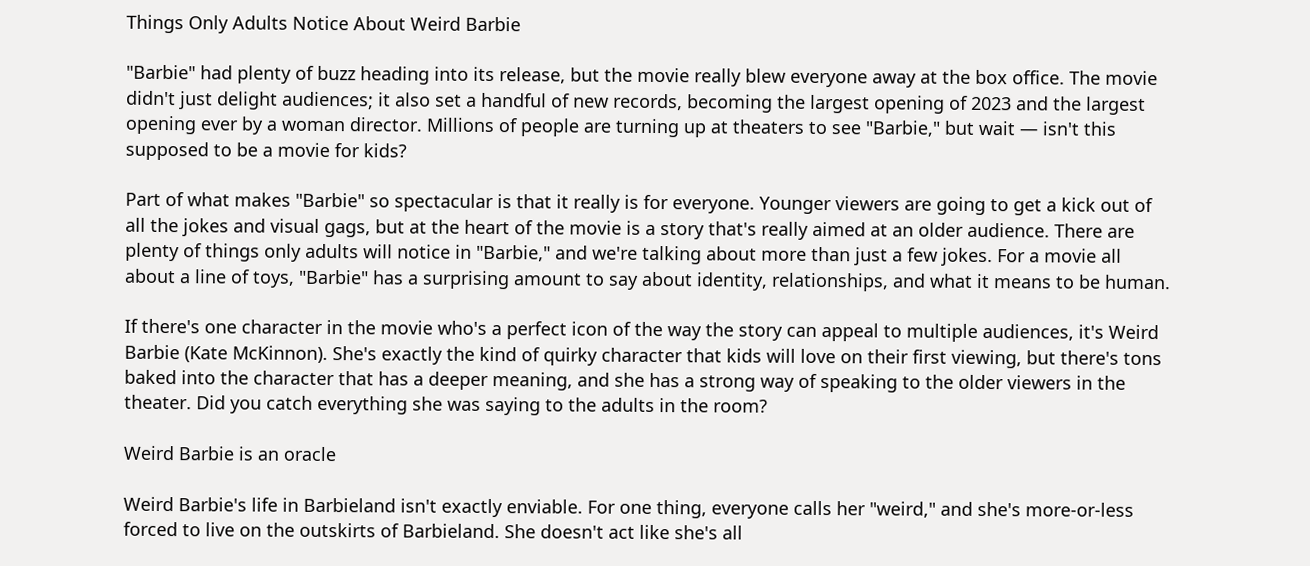Things Only Adults Notice About Weird Barbie

"Barbie" had plenty of buzz heading into its release, but the movie really blew everyone away at the box office. The movie didn't just delight audiences; it also set a handful of new records, becoming the largest opening of 2023 and the largest opening ever by a woman director. Millions of people are turning up at theaters to see "Barbie," but wait — isn't this supposed to be a movie for kids?

Part of what makes "Barbie" so spectacular is that it really is for everyone. Younger viewers are going to get a kick out of all the jokes and visual gags, but at the heart of the movie is a story that's really aimed at an older audience. There are plenty of things only adults will notice in "Barbie," and we're talking about more than just a few jokes. For a movie all about a line of toys, "Barbie" has a surprising amount to say about identity, relationships, and what it means to be human.

If there's one character in the movie who's a perfect icon of the way the story can appeal to multiple audiences, it's Weird Barbie (Kate McKinnon). She's exactly the kind of quirky character that kids will love on their first viewing, but there's tons baked into the character that has a deeper meaning, and she has a strong way of speaking to the older viewers in the theater. Did you catch everything she was saying to the adults in the room?

Weird Barbie is an oracle

Weird Barbie's life in Barbieland isn't exactly enviable. For one thing, everyone calls her "weird," and she's more-or-less forced to live on the outskirts of Barbieland. She doesn't act like she's all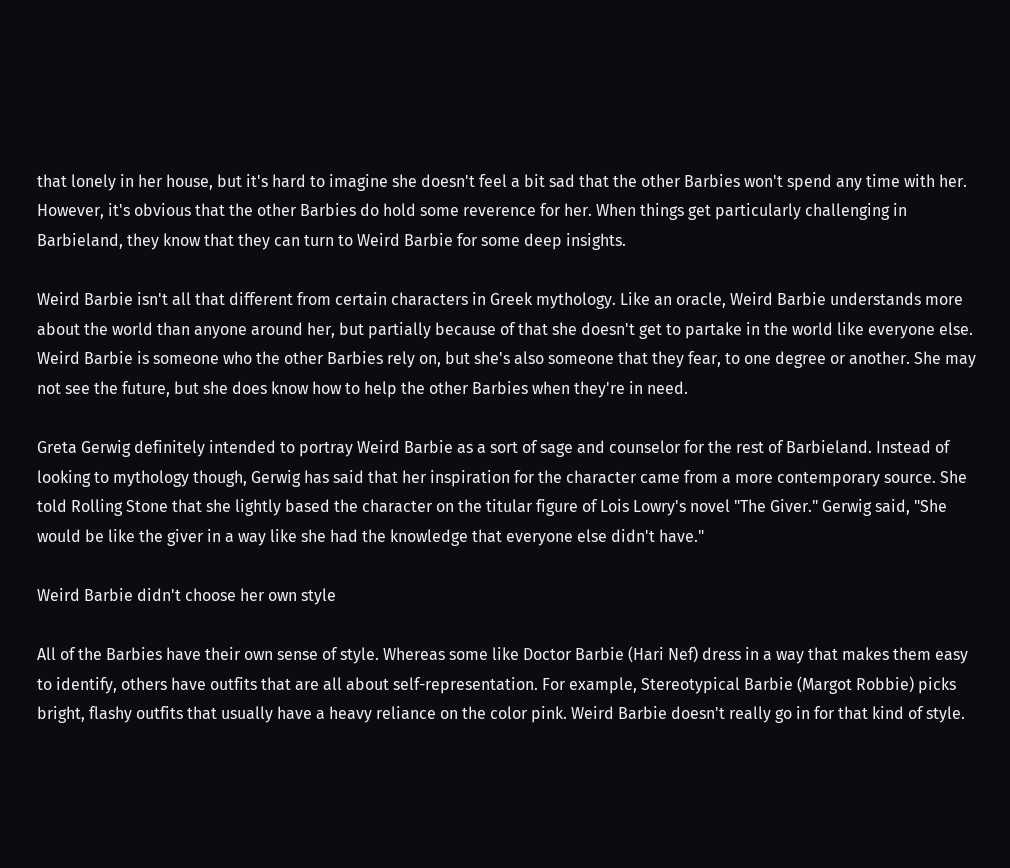that lonely in her house, but it's hard to imagine she doesn't feel a bit sad that the other Barbies won't spend any time with her. However, it's obvious that the other Barbies do hold some reverence for her. When things get particularly challenging in Barbieland, they know that they can turn to Weird Barbie for some deep insights.

Weird Barbie isn't all that different from certain characters in Greek mythology. Like an oracle, Weird Barbie understands more about the world than anyone around her, but partially because of that she doesn't get to partake in the world like everyone else. Weird Barbie is someone who the other Barbies rely on, but she's also someone that they fear, to one degree or another. She may not see the future, but she does know how to help the other Barbies when they're in need.

Greta Gerwig definitely intended to portray Weird Barbie as a sort of sage and counselor for the rest of Barbieland. Instead of looking to mythology though, Gerwig has said that her inspiration for the character came from a more contemporary source. She told Rolling Stone that she lightly based the character on the titular figure of Lois Lowry's novel "The Giver." Gerwig said, "She would be like the giver in a way like she had the knowledge that everyone else didn't have."

Weird Barbie didn't choose her own style

All of the Barbies have their own sense of style. Whereas some like Doctor Barbie (Hari Nef) dress in a way that makes them easy to identify, others have outfits that are all about self-representation. For example, Stereotypical Barbie (Margot Robbie) picks bright, flashy outfits that usually have a heavy reliance on the color pink. Weird Barbie doesn't really go in for that kind of style.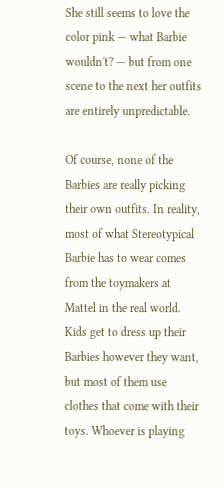She still seems to love the color pink — what Barbie wouldn't? — but from one scene to the next her outfits are entirely unpredictable.

Of course, none of the Barbies are really picking their own outfits. In reality, most of what Stereotypical Barbie has to wear comes from the toymakers at Mattel in the real world. Kids get to dress up their Barbies however they want, but most of them use clothes that come with their toys. Whoever is playing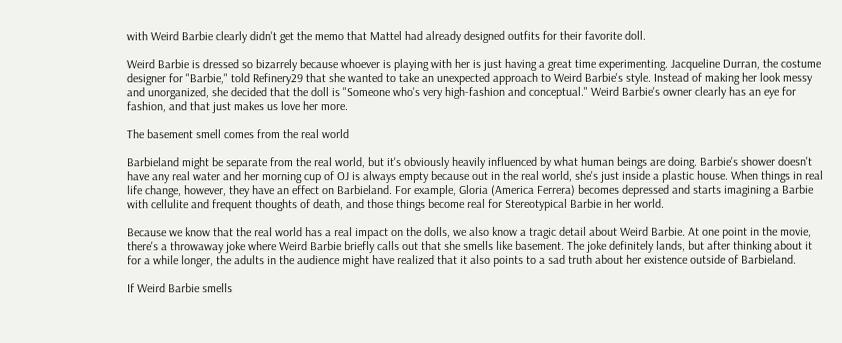with Weird Barbie clearly didn't get the memo that Mattel had already designed outfits for their favorite doll.

Weird Barbie is dressed so bizarrely because whoever is playing with her is just having a great time experimenting. Jacqueline Durran, the costume designer for "Barbie," told Refinery29 that she wanted to take an unexpected approach to Weird Barbie's style. Instead of making her look messy and unorganized, she decided that the doll is "Someone who's very high-fashion and conceptual." Weird Barbie's owner clearly has an eye for fashion, and that just makes us love her more.

The basement smell comes from the real world

Barbieland might be separate from the real world, but it's obviously heavily influenced by what human beings are doing. Barbie's shower doesn't have any real water and her morning cup of OJ is always empty because out in the real world, she's just inside a plastic house. When things in real life change, however, they have an effect on Barbieland. For example, Gloria (America Ferrera) becomes depressed and starts imagining a Barbie with cellulite and frequent thoughts of death, and those things become real for Stereotypical Barbie in her world.

Because we know that the real world has a real impact on the dolls, we also know a tragic detail about Weird Barbie. At one point in the movie, there's a throwaway joke where Weird Barbie briefly calls out that she smells like basement. The joke definitely lands, but after thinking about it for a while longer, the adults in the audience might have realized that it also points to a sad truth about her existence outside of Barbieland.

If Weird Barbie smells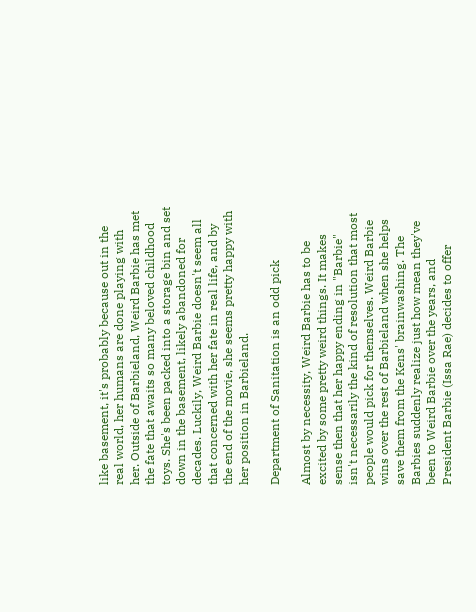like basement, it's probably because out in the real world, her humans are done playing with her. Outside of Barbieland, Weird Barbie has met the fate that awaits so many beloved childhood toys. She's been packed into a storage bin and set down in the basement, likely abandoned for decades. Luckily, Weird Barbie doesn't seem all that concerned with her fate in real life, and by the end of the movie, she seems pretty happy with her position in Barbieland.

Department of Sanitation is an odd pick

Almost by necessity, Weird Barbie has to be excited by some pretty weird things. It makes sense then that her happy ending in "Barbie" isn't necessarily the kind of resolution that most people would pick for themselves. Weird Barbie wins over the rest of Barbieland when she helps save them from the Kens' brainwashing. The Barbies suddenly realize just how mean they've been to Weird Barbie over the years, and President Barbie (Issa Rae) decides to offer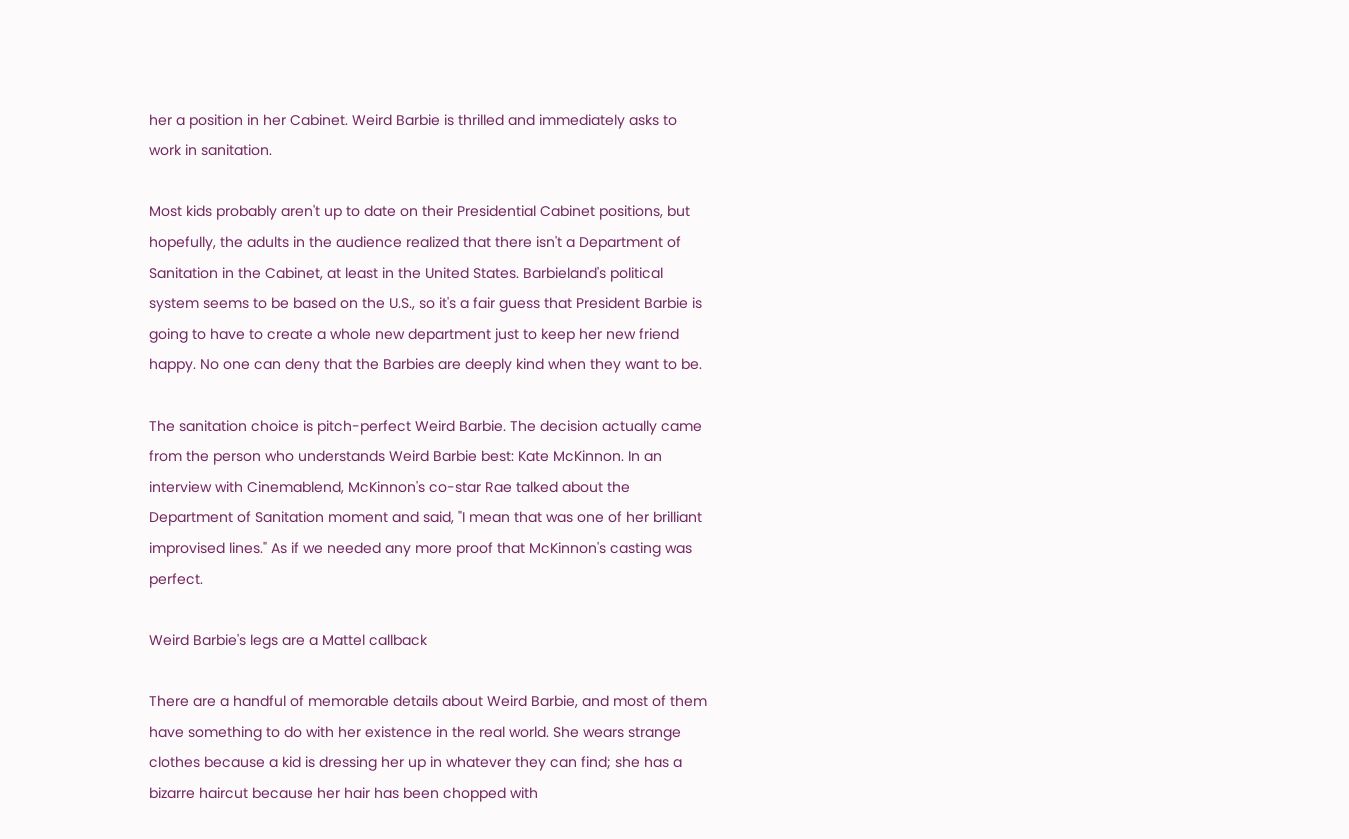her a position in her Cabinet. Weird Barbie is thrilled and immediately asks to work in sanitation.

Most kids probably aren't up to date on their Presidential Cabinet positions, but hopefully, the adults in the audience realized that there isn't a Department of Sanitation in the Cabinet, at least in the United States. Barbieland's political system seems to be based on the U.S., so it's a fair guess that President Barbie is going to have to create a whole new department just to keep her new friend happy. No one can deny that the Barbies are deeply kind when they want to be.

The sanitation choice is pitch-perfect Weird Barbie. The decision actually came from the person who understands Weird Barbie best: Kate McKinnon. In an interview with Cinemablend, McKinnon's co-star Rae talked about the Department of Sanitation moment and said, "I mean that was one of her brilliant improvised lines." As if we needed any more proof that McKinnon's casting was perfect.

Weird Barbie's legs are a Mattel callback

There are a handful of memorable details about Weird Barbie, and most of them have something to do with her existence in the real world. She wears strange clothes because a kid is dressing her up in whatever they can find; she has a bizarre haircut because her hair has been chopped with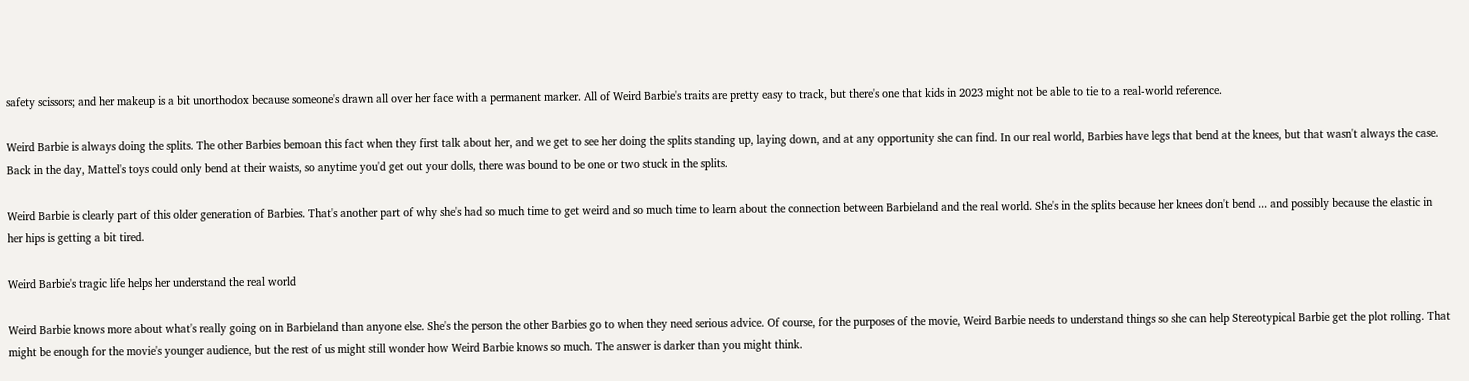safety scissors; and her makeup is a bit unorthodox because someone's drawn all over her face with a permanent marker. All of Weird Barbie's traits are pretty easy to track, but there's one that kids in 2023 might not be able to tie to a real-world reference.

Weird Barbie is always doing the splits. The other Barbies bemoan this fact when they first talk about her, and we get to see her doing the splits standing up, laying down, and at any opportunity she can find. In our real world, Barbies have legs that bend at the knees, but that wasn't always the case. Back in the day, Mattel's toys could only bend at their waists, so anytime you'd get out your dolls, there was bound to be one or two stuck in the splits.

Weird Barbie is clearly part of this older generation of Barbies. That's another part of why she's had so much time to get weird and so much time to learn about the connection between Barbieland and the real world. She's in the splits because her knees don't bend ... and possibly because the elastic in her hips is getting a bit tired.

Weird Barbie's tragic life helps her understand the real world

Weird Barbie knows more about what's really going on in Barbieland than anyone else. She's the person the other Barbies go to when they need serious advice. Of course, for the purposes of the movie, Weird Barbie needs to understand things so she can help Stereotypical Barbie get the plot rolling. That might be enough for the movie's younger audience, but the rest of us might still wonder how Weird Barbie knows so much. The answer is darker than you might think.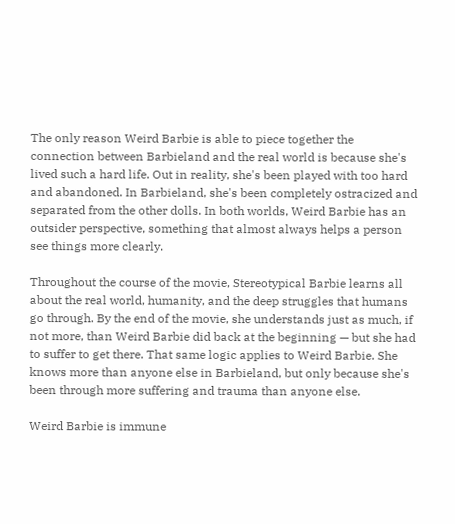The only reason Weird Barbie is able to piece together the connection between Barbieland and the real world is because she's lived such a hard life. Out in reality, she's been played with too hard and abandoned. In Barbieland, she's been completely ostracized and separated from the other dolls. In both worlds, Weird Barbie has an outsider perspective, something that almost always helps a person see things more clearly.

Throughout the course of the movie, Stereotypical Barbie learns all about the real world, humanity, and the deep struggles that humans go through. By the end of the movie, she understands just as much, if not more, than Weird Barbie did back at the beginning — but she had to suffer to get there. That same logic applies to Weird Barbie. She knows more than anyone else in Barbieland, but only because she's been through more suffering and trauma than anyone else.

Weird Barbie is immune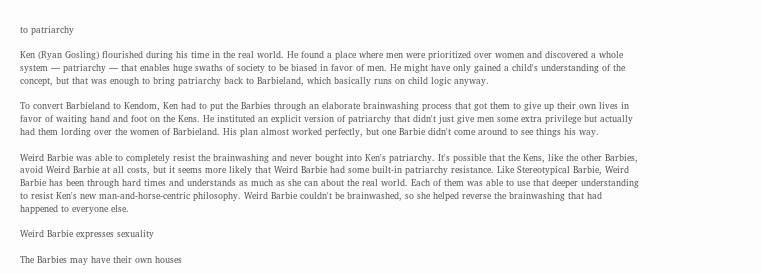to patriarchy

Ken (Ryan Gosling) flourished during his time in the real world. He found a place where men were prioritized over women and discovered a whole system — patriarchy — that enables huge swaths of society to be biased in favor of men. He might have only gained a child's understanding of the concept, but that was enough to bring patriarchy back to Barbieland, which basically runs on child logic anyway.

To convert Barbieland to Kendom, Ken had to put the Barbies through an elaborate brainwashing process that got them to give up their own lives in favor of waiting hand and foot on the Kens. He instituted an explicit version of patriarchy that didn't just give men some extra privilege but actually had them lording over the women of Barbieland. His plan almost worked perfectly, but one Barbie didn't come around to see things his way.

Weird Barbie was able to completely resist the brainwashing and never bought into Ken's patriarchy. It's possible that the Kens, like the other Barbies, avoid Weird Barbie at all costs, but it seems more likely that Weird Barbie had some built-in patriarchy resistance. Like Stereotypical Barbie, Weird Barbie has been through hard times and understands as much as she can about the real world. Each of them was able to use that deeper understanding to resist Ken's new man-and-horse-centric philosophy. Weird Barbie couldn't be brainwashed, so she helped reverse the brainwashing that had happened to everyone else.

Weird Barbie expresses sexuality

The Barbies may have their own houses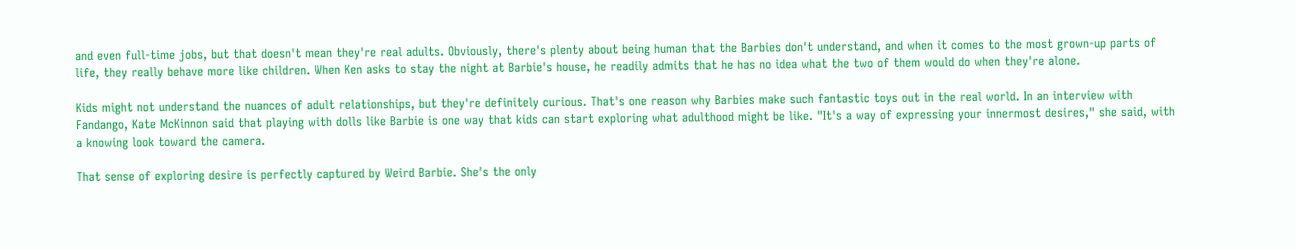and even full-time jobs, but that doesn't mean they're real adults. Obviously, there's plenty about being human that the Barbies don't understand, and when it comes to the most grown-up parts of life, they really behave more like children. When Ken asks to stay the night at Barbie's house, he readily admits that he has no idea what the two of them would do when they're alone.

Kids might not understand the nuances of adult relationships, but they're definitely curious. That's one reason why Barbies make such fantastic toys out in the real world. In an interview with Fandango, Kate McKinnon said that playing with dolls like Barbie is one way that kids can start exploring what adulthood might be like. "It's a way of expressing your innermost desires," she said, with a knowing look toward the camera.

That sense of exploring desire is perfectly captured by Weird Barbie. She's the only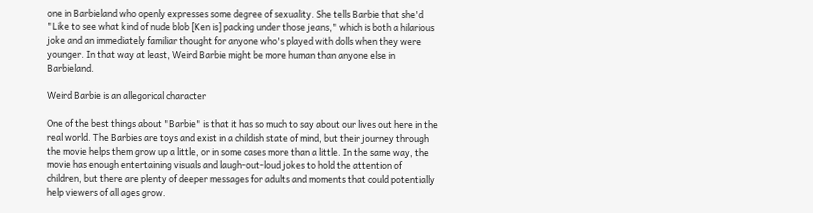one in Barbieland who openly expresses some degree of sexuality. She tells Barbie that she'd "Like to see what kind of nude blob [Ken is] packing under those jeans," which is both a hilarious joke and an immediately familiar thought for anyone who's played with dolls when they were younger. In that way at least, Weird Barbie might be more human than anyone else in Barbieland.

Weird Barbie is an allegorical character

One of the best things about "Barbie" is that it has so much to say about our lives out here in the real world. The Barbies are toys and exist in a childish state of mind, but their journey through the movie helps them grow up a little, or in some cases more than a little. In the same way, the movie has enough entertaining visuals and laugh-out-loud jokes to hold the attention of children, but there are plenty of deeper messages for adults and moments that could potentially help viewers of all ages grow.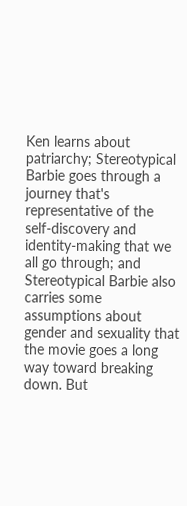Ken learns about patriarchy; Stereotypical Barbie goes through a journey that's representative of the self-discovery and identity-making that we all go through; and Stereotypical Barbie also carries some assumptions about gender and sexuality that the movie goes a long way toward breaking down. But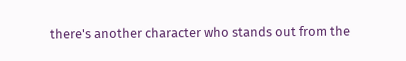there's another character who stands out from the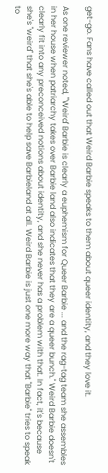get-go. Fans have called out that Weird Barbie speaks to them about queer identity, and they love it.

As one reviewer noted, "'Weird' Barbie is clearly a euphemism for Queer Barbie ... and the rag-tag team she assembles in her house when patriarchy takes over Barbie land also indicates that they are a queer bunch." Weird Barbie doesn't clearly fit into any preconceived notions about identity, and she never has a problem with that. In fact, it's because she's "weird" that she's able to help save Barbieland at all. Weird Barbie is just one more way that "Barbie" tries to speak to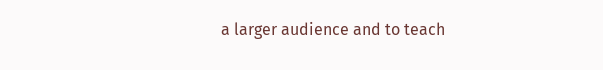a larger audience and to teach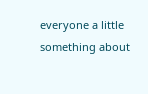everyone a little something about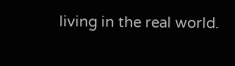living in the real world.